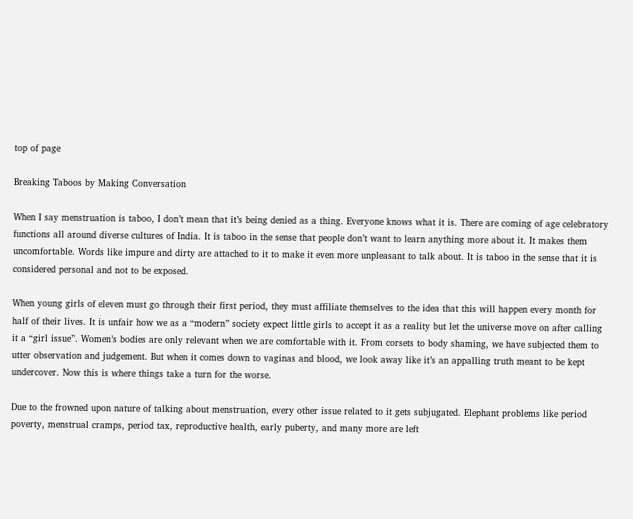top of page

Breaking Taboos by Making Conversation

When I say menstruation is taboo, I don’t mean that it’s being denied as a thing. Everyone knows what it is. There are coming of age celebratory functions all around diverse cultures of India. It is taboo in the sense that people don’t want to learn anything more about it. It makes them uncomfortable. Words like impure and dirty are attached to it to make it even more unpleasant to talk about. It is taboo in the sense that it is considered personal and not to be exposed.

When young girls of eleven must go through their first period, they must affiliate themselves to the idea that this will happen every month for half of their lives. It is unfair how we as a “modern” society expect little girls to accept it as a reality but let the universe move on after calling it a “girl issue”. Women’s bodies are only relevant when we are comfortable with it. From corsets to body shaming, we have subjected them to utter observation and judgement. But when it comes down to vaginas and blood, we look away like it’s an appalling truth meant to be kept undercover. Now this is where things take a turn for the worse.

Due to the frowned upon nature of talking about menstruation, every other issue related to it gets subjugated. Elephant problems like period poverty, menstrual cramps, period tax, reproductive health, early puberty, and many more are left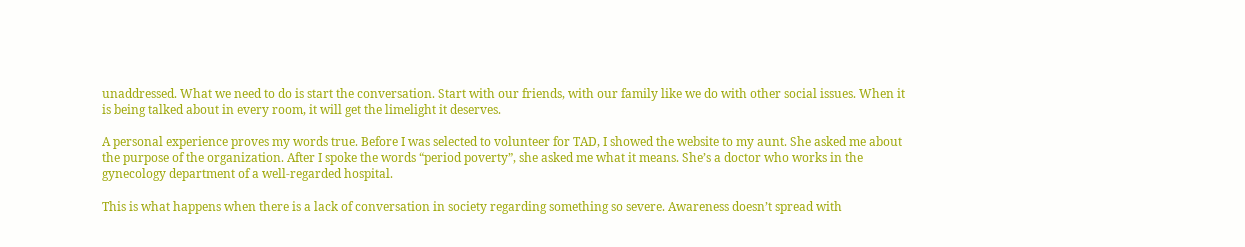unaddressed. What we need to do is start the conversation. Start with our friends, with our family like we do with other social issues. When it is being talked about in every room, it will get the limelight it deserves.

A personal experience proves my words true. Before I was selected to volunteer for TAD, I showed the website to my aunt. She asked me about the purpose of the organization. After I spoke the words “period poverty”, she asked me what it means. She’s a doctor who works in the gynecology department of a well-regarded hospital.

This is what happens when there is a lack of conversation in society regarding something so severe. Awareness doesn’t spread with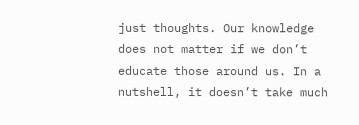just thoughts. Our knowledge does not matter if we don’t educate those around us. In a nutshell, it doesn’t take much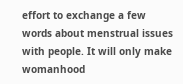effort to exchange a few words about menstrual issues with people. It will only make womanhood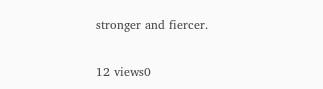stronger and fiercer.

12 views0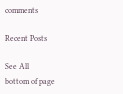comments

Recent Posts

See All
bottom of page